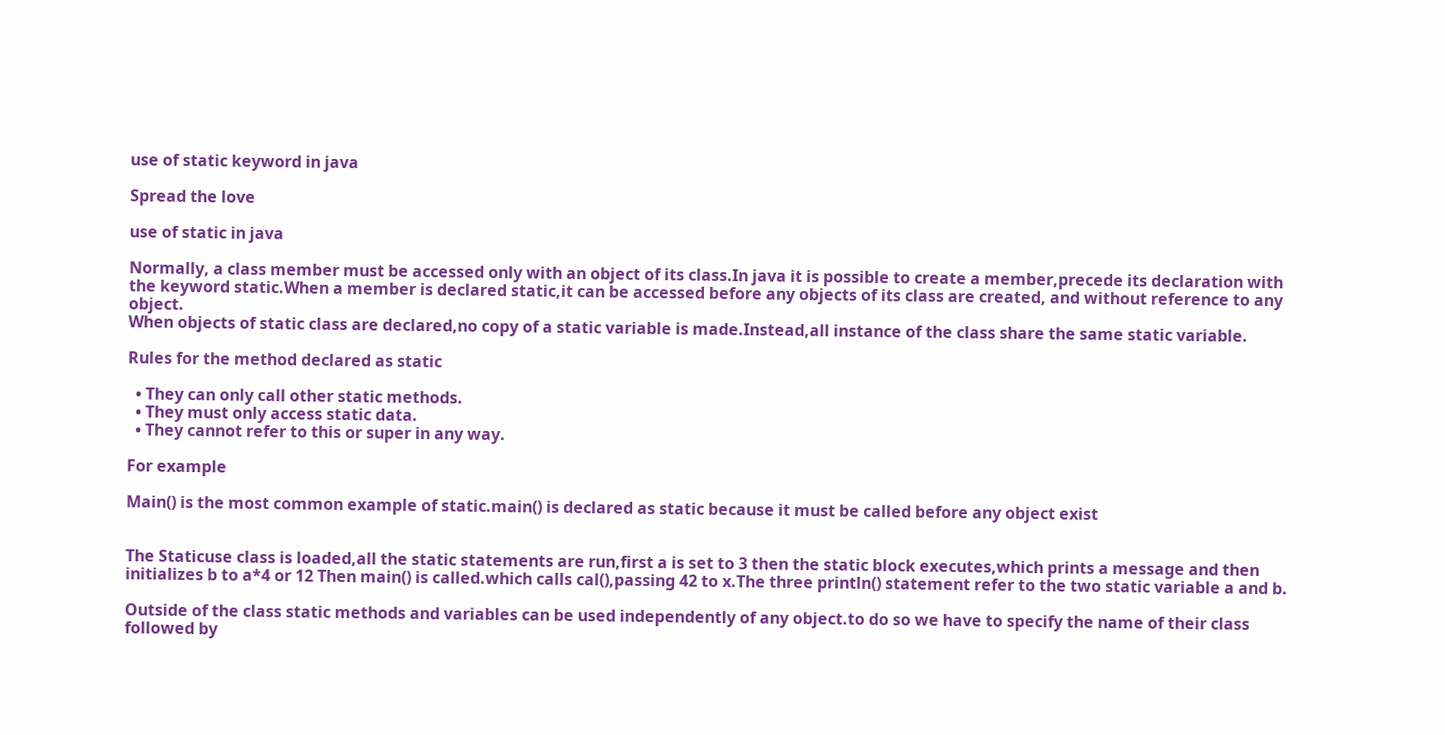use of static keyword in java

Spread the love

use of static in java

Normally, a class member must be accessed only with an object of its class.In java it is possible to create a member,precede its declaration with the keyword static.When a member is declared static,it can be accessed before any objects of its class are created, and without reference to any object.
When objects of static class are declared,no copy of a static variable is made.Instead,all instance of the class share the same static variable.

Rules for the method declared as static

  • They can only call other static methods.
  • They must only access static data.
  • They cannot refer to this or super in any way.

For example

Main() is the most common example of static.main() is declared as static because it must be called before any object exist


The Staticuse class is loaded,all the static statements are run,first a is set to 3 then the static block executes,which prints a message and then initializes b to a*4 or 12 Then main() is called.which calls cal(),passing 42 to x.The three println() statement refer to the two static variable a and b.

Outside of the class static methods and variables can be used independently of any object.to do so we have to specify the name of their class followed by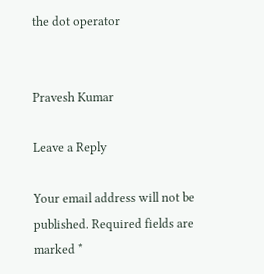the dot operator


Pravesh Kumar

Leave a Reply

Your email address will not be published. Required fields are marked *